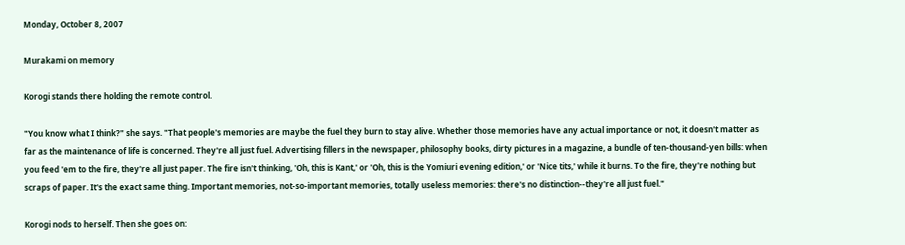Monday, October 8, 2007

Murakami on memory

Korogi stands there holding the remote control.

"You know what I think?" she says. "That people's memories are maybe the fuel they burn to stay alive. Whether those memories have any actual importance or not, it doesn't matter as far as the maintenance of life is concerned. They're all just fuel. Advertising fillers in the newspaper, philosophy books, dirty pictures in a magazine, a bundle of ten-thousand-yen bills: when you feed 'em to the fire, they're all just paper. The fire isn't thinking, 'Oh, this is Kant,' or 'Oh, this is the Yomiuri evening edition,' or 'Nice tits,' while it burns. To the fire, they're nothing but scraps of paper. It's the exact same thing. Important memories, not-so-important memories, totally useless memories: there's no distinction--they're all just fuel."

Korogi nods to herself. Then she goes on: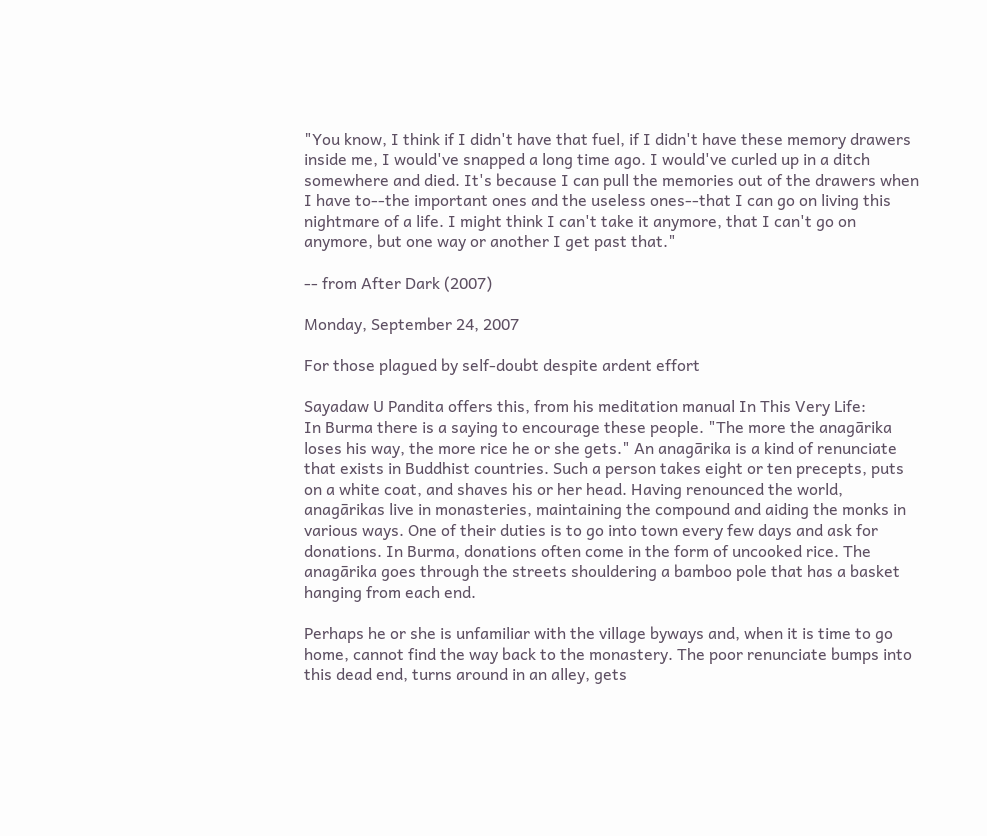"You know, I think if I didn't have that fuel, if I didn't have these memory drawers inside me, I would've snapped a long time ago. I would've curled up in a ditch somewhere and died. It's because I can pull the memories out of the drawers when I have to--the important ones and the useless ones--that I can go on living this nightmare of a life. I might think I can't take it anymore, that I can't go on anymore, but one way or another I get past that."

-- from After Dark (2007)

Monday, September 24, 2007

For those plagued by self-doubt despite ardent effort

Sayadaw U Pandita offers this, from his meditation manual In This Very Life:
In Burma there is a saying to encourage these people. "The more the anagārika loses his way, the more rice he or she gets." An anagārika is a kind of renunciate that exists in Buddhist countries. Such a person takes eight or ten precepts, puts on a white coat, and shaves his or her head. Having renounced the world, anagārikas live in monasteries, maintaining the compound and aiding the monks in various ways. One of their duties is to go into town every few days and ask for donations. In Burma, donations often come in the form of uncooked rice. The anagārika goes through the streets shouldering a bamboo pole that has a basket hanging from each end.

Perhaps he or she is unfamiliar with the village byways and, when it is time to go home, cannot find the way back to the monastery. The poor renunciate bumps into this dead end, turns around in an alley, gets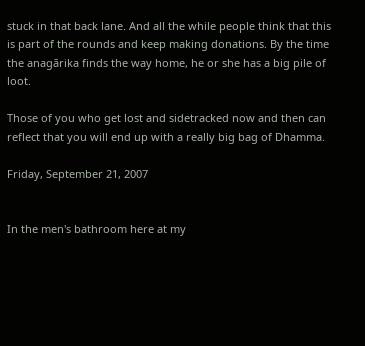stuck in that back lane. And all the while people think that this is part of the rounds and keep making donations. By the time the anagārika finds the way home, he or she has a big pile of loot.

Those of you who get lost and sidetracked now and then can reflect that you will end up with a really big bag of Dhamma.

Friday, September 21, 2007


In the men's bathroom here at my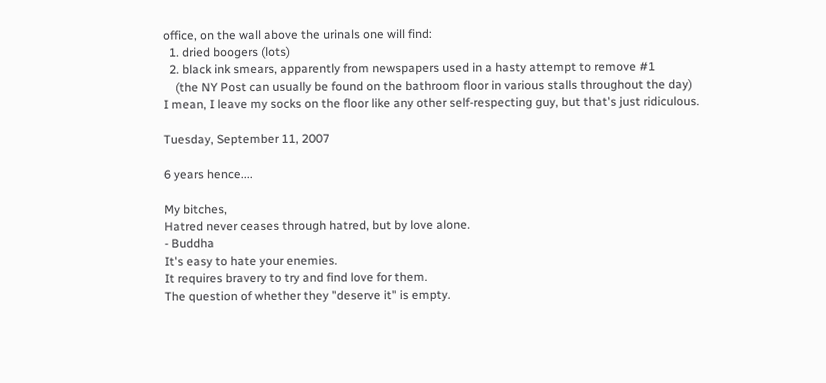office, on the wall above the urinals one will find:
  1. dried boogers (lots)
  2. black ink smears, apparently from newspapers used in a hasty attempt to remove #1
    (the NY Post can usually be found on the bathroom floor in various stalls throughout the day)
I mean, I leave my socks on the floor like any other self-respecting guy, but that's just ridiculous.

Tuesday, September 11, 2007

6 years hence....

My bitches,
Hatred never ceases through hatred, but by love alone.
- Buddha
It's easy to hate your enemies.
It requires bravery to try and find love for them.
The question of whether they "deserve it" is empty.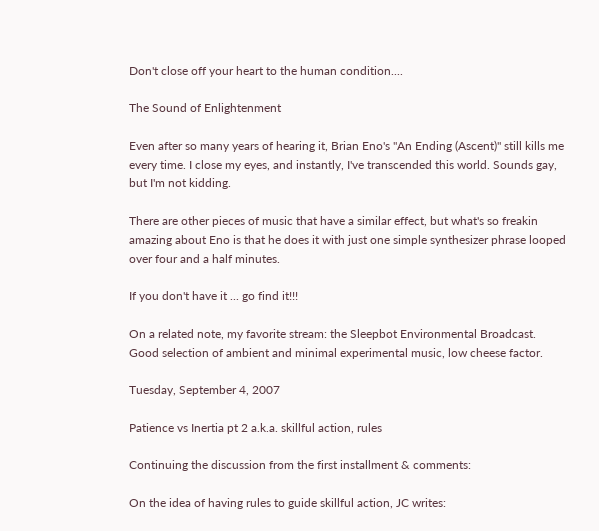Don't close off your heart to the human condition....

The Sound of Enlightenment

Even after so many years of hearing it, Brian Eno's "An Ending (Ascent)" still kills me every time. I close my eyes, and instantly, I've transcended this world. Sounds gay, but I'm not kidding.

There are other pieces of music that have a similar effect, but what's so freakin amazing about Eno is that he does it with just one simple synthesizer phrase looped over four and a half minutes.

If you don't have it ... go find it!!!

On a related note, my favorite stream: the Sleepbot Environmental Broadcast. Good selection of ambient and minimal experimental music, low cheese factor.

Tuesday, September 4, 2007

Patience vs Inertia pt 2 a.k.a. skillful action, rules

Continuing the discussion from the first installment & comments:

On the idea of having rules to guide skillful action, JC writes: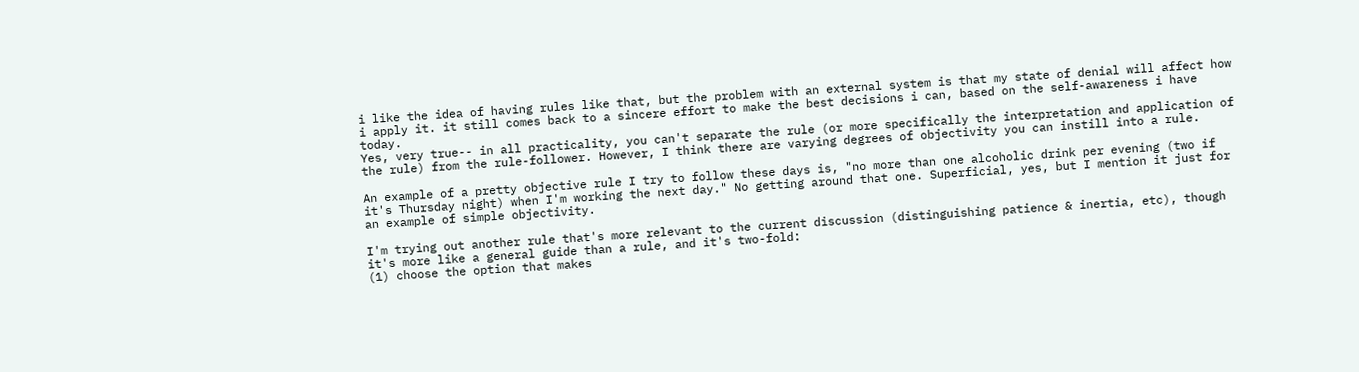i like the idea of having rules like that, but the problem with an external system is that my state of denial will affect how i apply it. it still comes back to a sincere effort to make the best decisions i can, based on the self-awareness i have today.
Yes, very true-- in all practicality, you can't separate the rule (or more specifically the interpretation and application of the rule) from the rule-follower. However, I think there are varying degrees of objectivity you can instill into a rule.

An example of a pretty objective rule I try to follow these days is, "no more than one alcoholic drink per evening (two if it's Thursday night) when I'm working the next day." No getting around that one. Superficial, yes, but I mention it just for an example of simple objectivity.

I'm trying out another rule that's more relevant to the current discussion (distinguishing patience & inertia, etc), though it's more like a general guide than a rule, and it's two-fold:
(1) choose the option that makes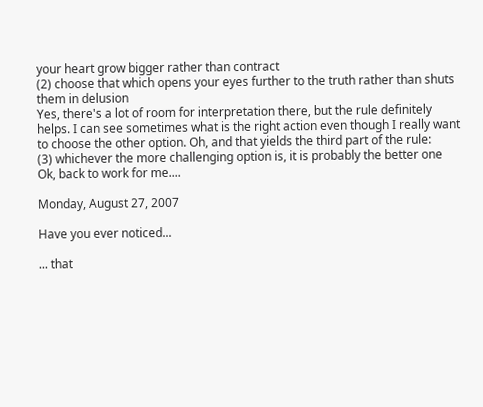your heart grow bigger rather than contract
(2) choose that which opens your eyes further to the truth rather than shuts them in delusion
Yes, there's a lot of room for interpretation there, but the rule definitely helps. I can see sometimes what is the right action even though I really want to choose the other option. Oh, and that yields the third part of the rule:
(3) whichever the more challenging option is, it is probably the better one
Ok, back to work for me....

Monday, August 27, 2007

Have you ever noticed...

... that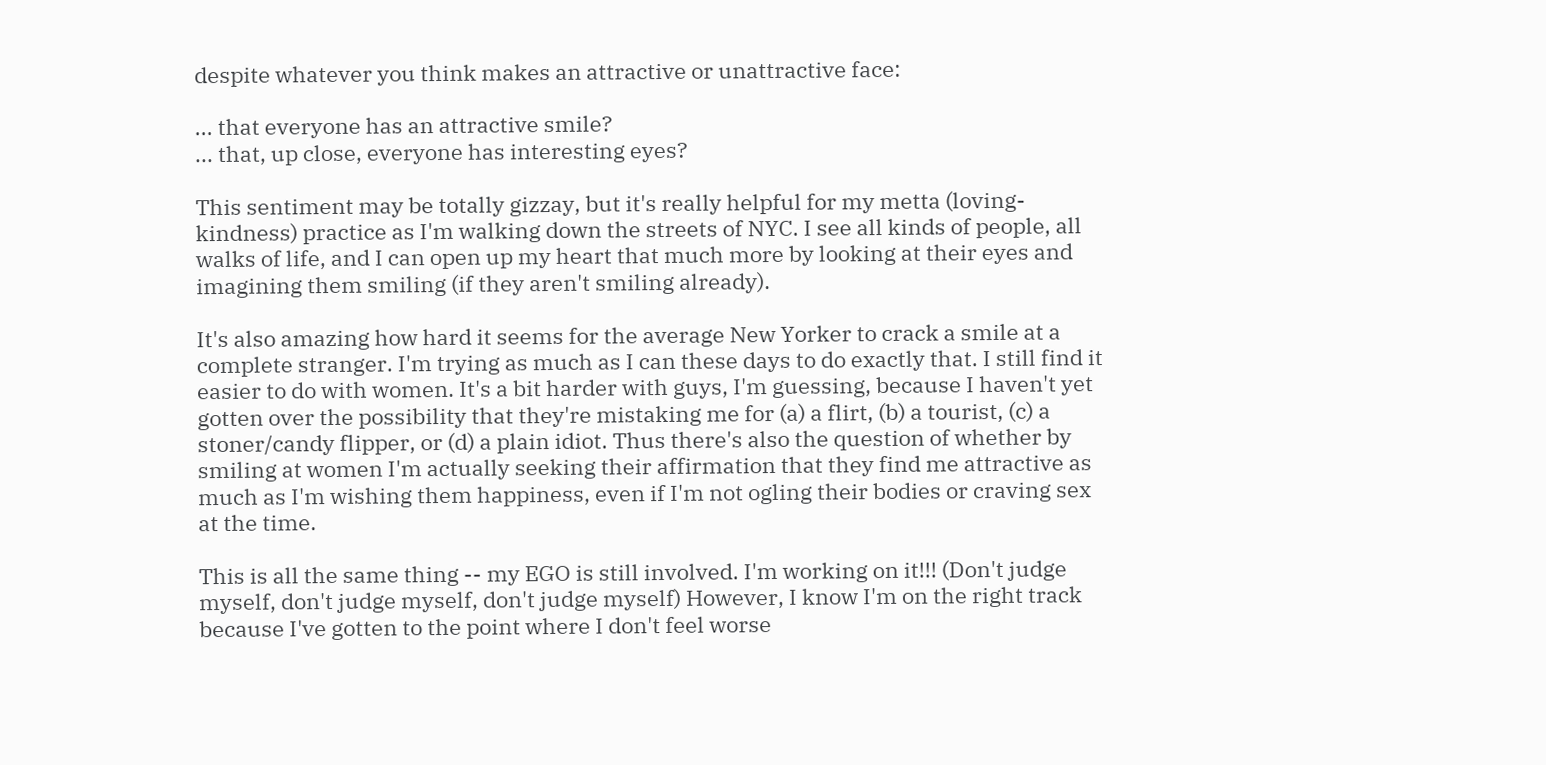despite whatever you think makes an attractive or unattractive face:

... that everyone has an attractive smile?
... that, up close, everyone has interesting eyes?

This sentiment may be totally gizzay, but it's really helpful for my metta (loving-kindness) practice as I'm walking down the streets of NYC. I see all kinds of people, all walks of life, and I can open up my heart that much more by looking at their eyes and imagining them smiling (if they aren't smiling already).

It's also amazing how hard it seems for the average New Yorker to crack a smile at a complete stranger. I'm trying as much as I can these days to do exactly that. I still find it easier to do with women. It's a bit harder with guys, I'm guessing, because I haven't yet gotten over the possibility that they're mistaking me for (a) a flirt, (b) a tourist, (c) a stoner/candy flipper, or (d) a plain idiot. Thus there's also the question of whether by smiling at women I'm actually seeking their affirmation that they find me attractive as much as I'm wishing them happiness, even if I'm not ogling their bodies or craving sex at the time.

This is all the same thing -- my EGO is still involved. I'm working on it!!! (Don't judge myself, don't judge myself, don't judge myself) However, I know I'm on the right track because I've gotten to the point where I don't feel worse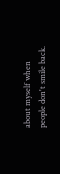about myself when people don't smile back.